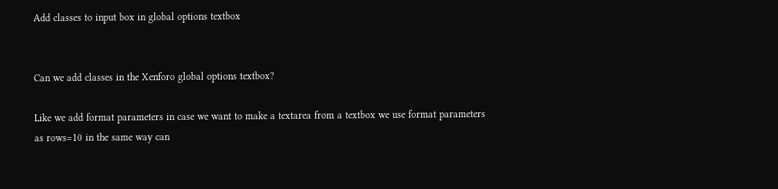Add classes to input box in global options textbox


Can we add classes in the Xenforo global options textbox?

Like we add format parameters in case we want to make a textarea from a textbox we use format parameters as rows=10 in the same way can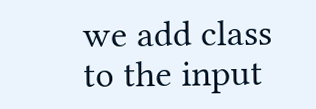we add class to the input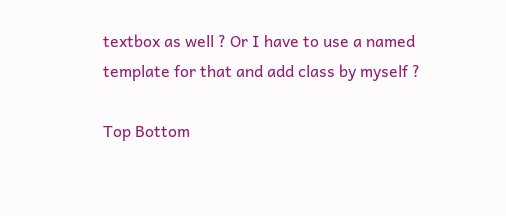textbox as well ? Or I have to use a named template for that and add class by myself ?

Top Bottom